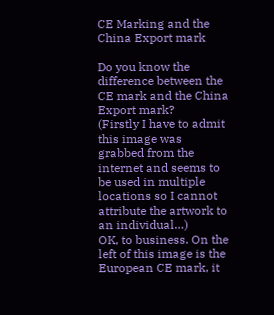CE Marking and the China Export mark

Do you know the difference between the CE mark and the China Export mark?
(Firstly I have to admit this image was grabbed from the internet and seems to be used in multiple locations so I cannot attribute the artwork to an individual…)
OK, to business. On the left of this image is the European CE mark, it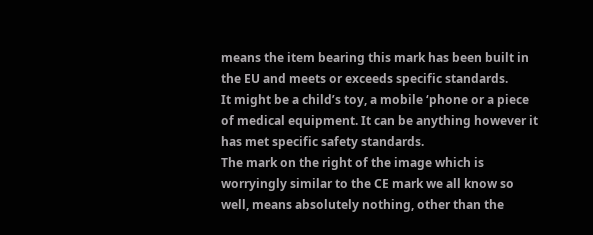means the item bearing this mark has been built in the EU and meets or exceeds specific standards.
It might be a child’s toy, a mobile ‘phone or a piece of medical equipment. It can be anything however it has met specific safety standards.
The mark on the right of the image which is worryingly similar to the CE mark we all know so well, means absolutely nothing, other than the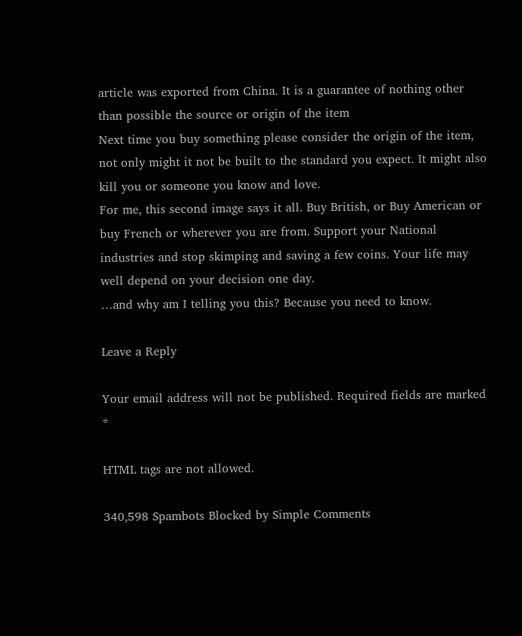article was exported from China. It is a guarantee of nothing other than possible the source or origin of the item
Next time you buy something please consider the origin of the item, not only might it not be built to the standard you expect. It might also kill you or someone you know and love.
For me, this second image says it all. Buy British, or Buy American or buy French or wherever you are from. Support your National industries and stop skimping and saving a few coins. Your life may well depend on your decision one day.
…and why am I telling you this? Because you need to know.

Leave a Reply

Your email address will not be published. Required fields are marked *

HTML tags are not allowed.

340,598 Spambots Blocked by Simple Comments